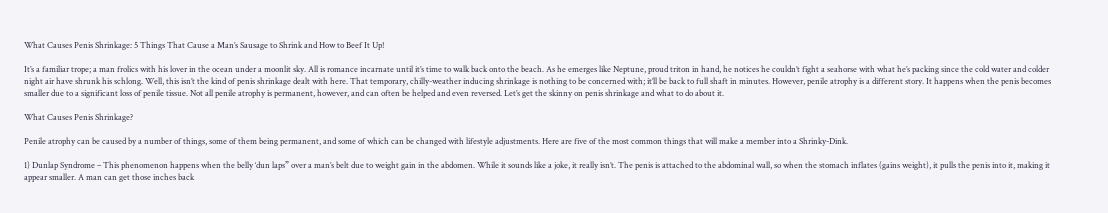What Causes Penis Shrinkage: 5 Things That Cause a Man’s Sausage to Shrink and How to Beef It Up!

It’s a familiar trope; a man frolics with his lover in the ocean under a moonlit sky. All is romance incarnate until it’s time to walk back onto the beach. As he emerges like Neptune, proud triton in hand, he notices he couldn’t fight a seahorse with what he’s packing since the cold water and colder night air have shrunk his schlong. Well, this isn’t the kind of penis shrinkage dealt with here. That temporary, chilly-weather inducing shrinkage is nothing to be concerned with; it’ll be back to full shaft in minutes. However, penile atrophy is a different story. It happens when the penis becomes smaller due to a significant loss of penile tissue. Not all penile atrophy is permanent, however, and can often be helped and even reversed. Let’s get the skinny on penis shrinkage and what to do about it.

What Causes Penis Shrinkage?

Penile atrophy can be caused by a number of things, some of them being permanent, and some of which can be changed with lifestyle adjustments. Here are five of the most common things that will make a member into a Shrinky-Dink.

1) Dunlap Syndrome – This phenomenon happens when the belly ‘dun laps” over a man’s belt due to weight gain in the abdomen. While it sounds like a joke, it really isn’t. The penis is attached to the abdominal wall, so when the stomach inflates (gains weight), it pulls the penis into it, making it appear smaller. A man can get those inches back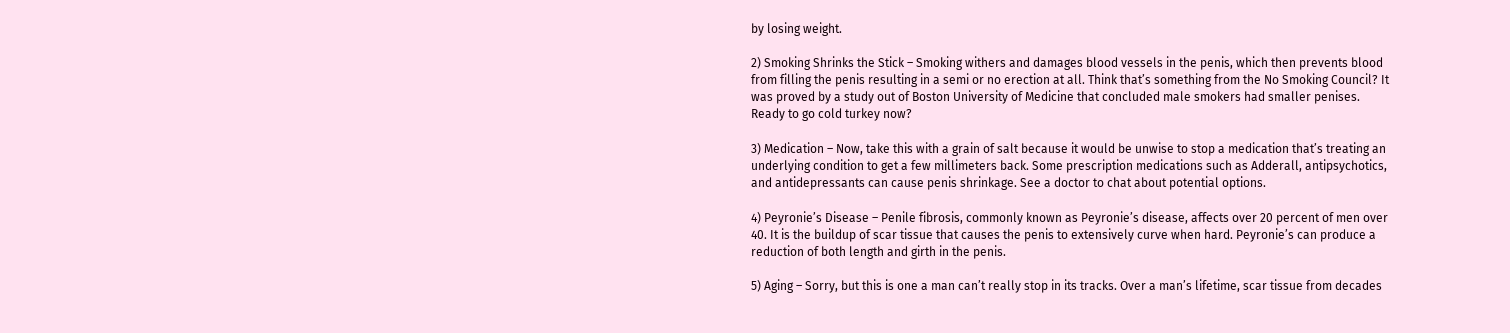by losing weight.

2) Smoking Shrinks the Stick – Smoking withers and damages blood vessels in the penis, which then prevents blood from filling the penis resulting in a semi or no erection at all. Think that’s something from the No Smoking Council? It was proved by a study out of Boston University of Medicine that concluded male smokers had smaller penises. Ready to go cold turkey now?

3) Medication – Now, take this with a grain of salt because it would be unwise to stop a medication that’s treating an underlying condition to get a few millimeters back. Some prescription medications such as Adderall, antipsychotics, and antidepressants can cause penis shrinkage. See a doctor to chat about potential options.

4) Peyronie’s Disease – Penile fibrosis, commonly known as Peyronie’s disease, affects over 20 percent of men over 40. It is the buildup of scar tissue that causes the penis to extensively curve when hard. Peyronie’s can produce a reduction of both length and girth in the penis.

5) Aging – Sorry, but this is one a man can’t really stop in its tracks. Over a man’s lifetime, scar tissue from decades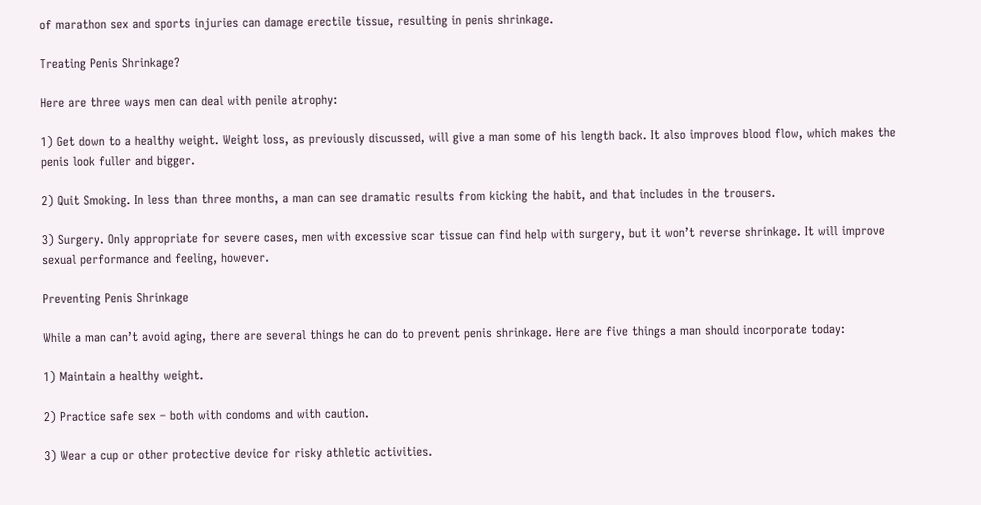of marathon sex and sports injuries can damage erectile tissue, resulting in penis shrinkage.

Treating Penis Shrinkage?

Here are three ways men can deal with penile atrophy:

1) Get down to a healthy weight. Weight loss, as previously discussed, will give a man some of his length back. It also improves blood flow, which makes the penis look fuller and bigger.

2) Quit Smoking. In less than three months, a man can see dramatic results from kicking the habit, and that includes in the trousers.

3) Surgery. Only appropriate for severe cases, men with excessive scar tissue can find help with surgery, but it won’t reverse shrinkage. It will improve sexual performance and feeling, however.

Preventing Penis Shrinkage

While a man can’t avoid aging, there are several things he can do to prevent penis shrinkage. Here are five things a man should incorporate today:

1) Maintain a healthy weight.

2) Practice safe sex – both with condoms and with caution.

3) Wear a cup or other protective device for risky athletic activities.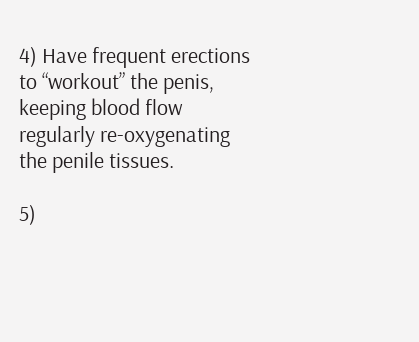4) Have frequent erections to “workout” the penis, keeping blood flow regularly re-oxygenating the penile tissues.

5)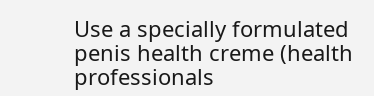Use a specially formulated penis health creme (health professionals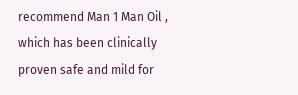recommend Man 1 Man Oil , which has been clinically proven safe and mild for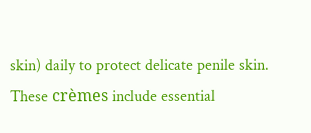skin) daily to protect delicate penile skin. These crèmes include essential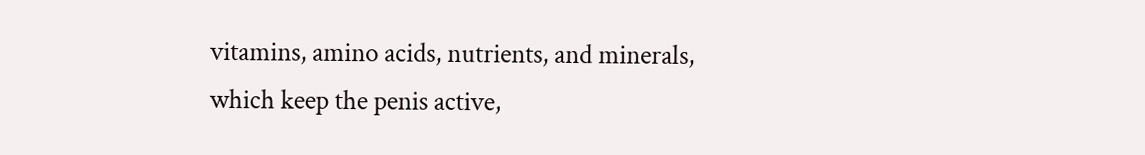vitamins, amino acids, nutrients, and minerals, which keep the penis active,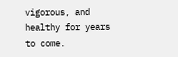vigorous, and healthy for years to come.